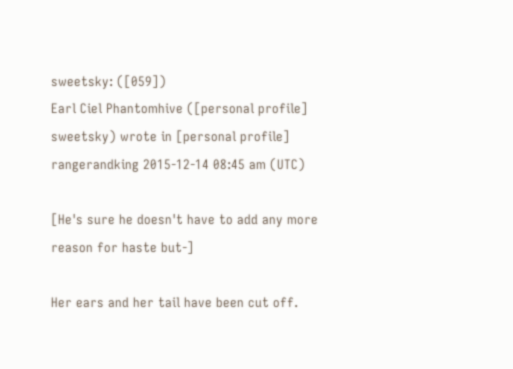sweetsky: ([059])
Earl Ciel Phantomhive ([personal profile] sweetsky) wrote in [personal profile] rangerandking 2015-12-14 08:45 am (UTC)

[He's sure he doesn't have to add any more reason for haste but-]

Her ears and her tail have been cut off.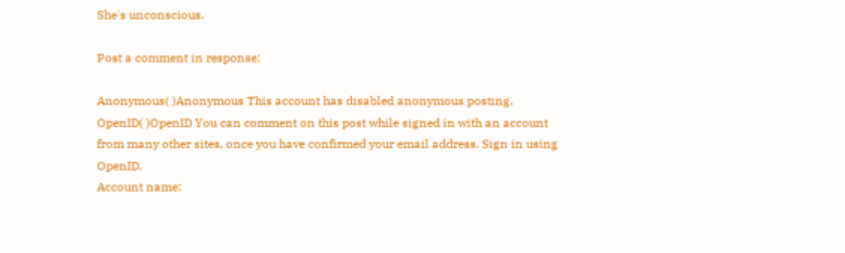She's unconscious.

Post a comment in response:

Anonymous( )Anonymous This account has disabled anonymous posting.
OpenID( )OpenID You can comment on this post while signed in with an account from many other sites, once you have confirmed your email address. Sign in using OpenID.
Account name: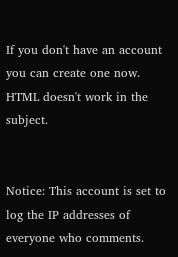If you don't have an account you can create one now.
HTML doesn't work in the subject.


Notice: This account is set to log the IP addresses of everyone who comments.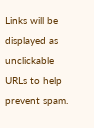Links will be displayed as unclickable URLs to help prevent spam.